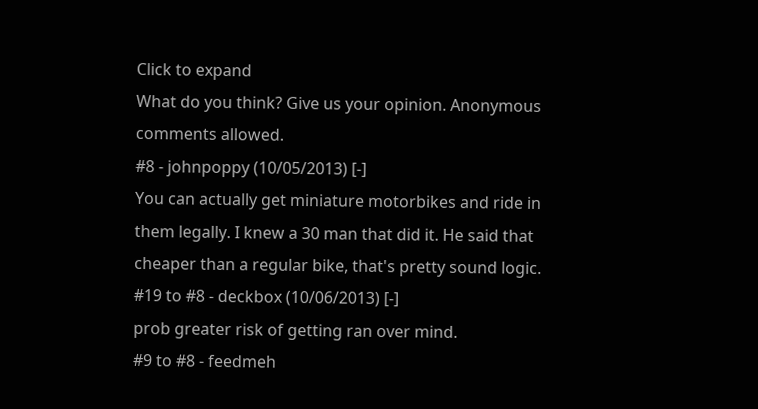Click to expand
What do you think? Give us your opinion. Anonymous comments allowed.
#8 - johnpoppy (10/05/2013) [-]
You can actually get miniature motorbikes and ride in them legally. I knew a 30 man that did it. He said that cheaper than a regular bike, that's pretty sound logic.
#19 to #8 - deckbox (10/06/2013) [-]
prob greater risk of getting ran over mind.
#9 to #8 - feedmeh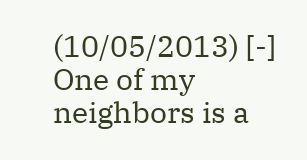(10/05/2013) [-]
One of my neighbors is a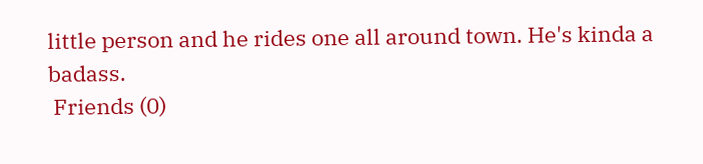little person and he rides one all around town. He's kinda a badass.
 Friends (0)